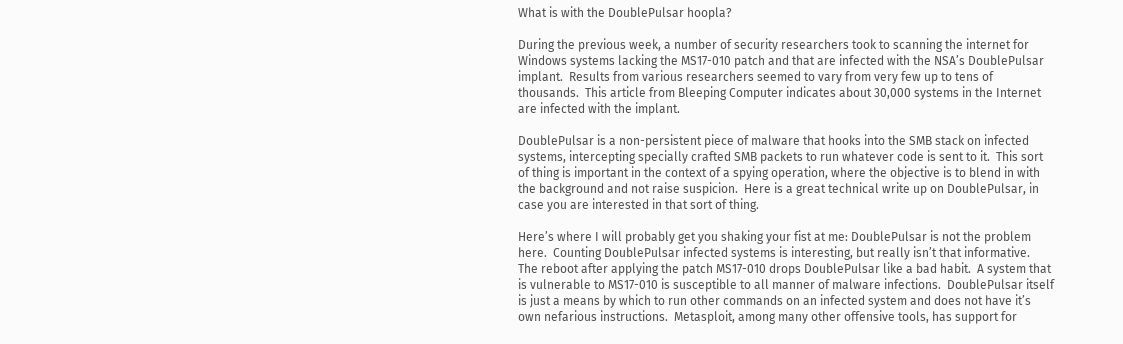What is with the DoublePulsar hoopla?

During the previous week, a number of security researchers took to scanning the internet for Windows systems lacking the MS17-010 patch and that are infected with the NSA’s DoublePulsar implant.  Results from various researchers seemed to vary from very few up to tens of thousands.  This article from Bleeping Computer indicates about 30,000 systems in the Internet are infected with the implant.

DoublePulsar is a non-persistent piece of malware that hooks into the SMB stack on infected systems, intercepting specially crafted SMB packets to run whatever code is sent to it.  This sort of thing is important in the context of a spying operation, where the objective is to blend in with the background and not raise suspicion.  Here is a great technical write up on DoublePulsar, in case you are interested in that sort of thing.

Here’s where I will probably get you shaking your fist at me: DoublePulsar is not the problem here.  Counting DoublePulsar infected systems is interesting, but really isn’t that informative.  The reboot after applying the patch MS17-010 drops DoublePulsar like a bad habit.  A system that is vulnerable to MS17-010 is susceptible to all manner of malware infections.  DoublePulsar itself is just a means by which to run other commands on an infected system and does not have it’s own nefarious instructions.  Metasploit, among many other offensive tools, has support for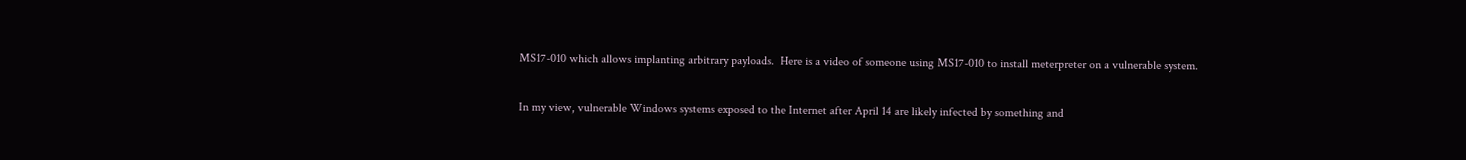MS17-010 which allows implanting arbitrary payloads.  Here is a video of someone using MS17-010 to install meterpreter on a vulnerable system.

In my view, vulnerable Windows systems exposed to the Internet after April 14 are likely infected by something and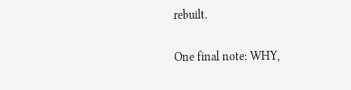rebuilt.

One final note: WHY,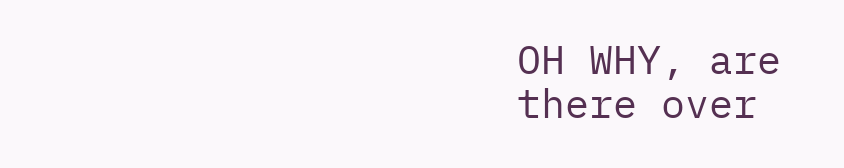OH WHY, are there over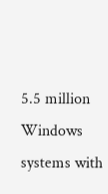5.5 million Windows systems with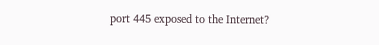port 445 exposed to the Internet?